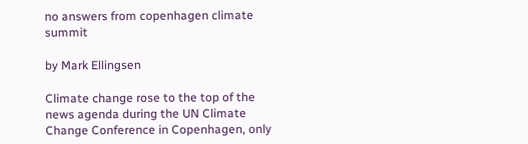no answers from copenhagen climate summit

by Mark Ellingsen

Climate change rose to the top of the news agenda during the UN Climate Change Conference in Copenhagen, only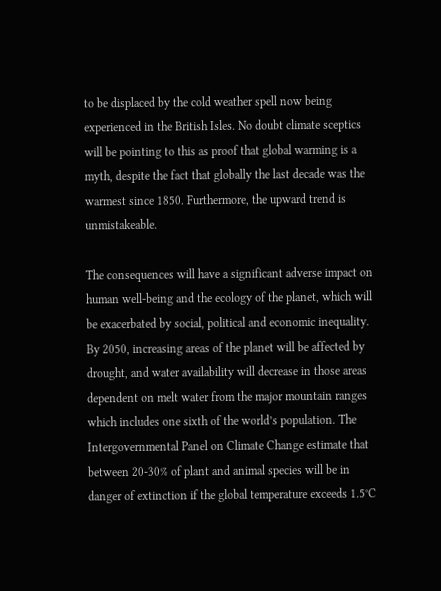to be displaced by the cold weather spell now being experienced in the British Isles. No doubt climate sceptics will be pointing to this as proof that global warming is a myth, despite the fact that globally the last decade was the warmest since 1850. Furthermore, the upward trend is unmistakeable.

The consequences will have a significant adverse impact on human well-being and the ecology of the planet, which will be exacerbated by social, political and economic inequality. By 2050, increasing areas of the planet will be affected by drought, and water availability will decrease in those areas dependent on melt water from the major mountain ranges which includes one sixth of the world’s population. The Intergovernmental Panel on Climate Change estimate that between 20-30% of plant and animal species will be in danger of extinction if the global temperature exceeds 1.5°C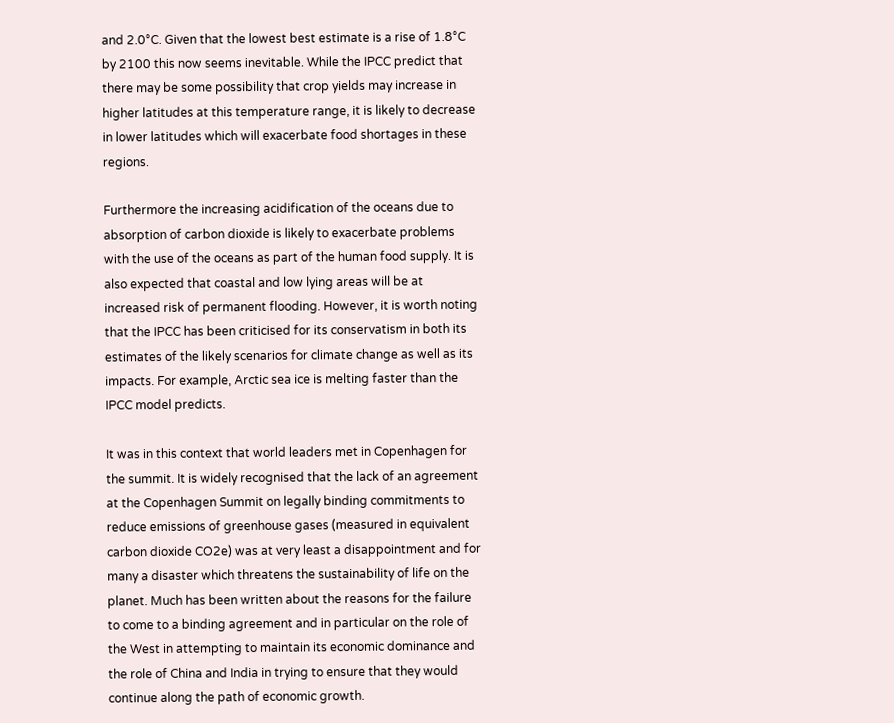and 2.0°C. Given that the lowest best estimate is a rise of 1.8°C by 2100 this now seems inevitable. While the IPCC predict that there may be some possibility that crop yields may increase in higher latitudes at this temperature range, it is likely to decrease in lower latitudes which will exacerbate food shortages in these regions.

Furthermore the increasing acidification of the oceans due to absorption of carbon dioxide is likely to exacerbate problems with the use of the oceans as part of the human food supply. It is also expected that coastal and low lying areas will be at increased risk of permanent flooding. However, it is worth noting that the IPCC has been criticised for its conservatism in both its estimates of the likely scenarios for climate change as well as its impacts. For example, Arctic sea ice is melting faster than the IPCC model predicts.

It was in this context that world leaders met in Copenhagen for the summit. It is widely recognised that the lack of an agreement at the Copenhagen Summit on legally binding commitments to reduce emissions of greenhouse gases (measured in equivalent carbon dioxide CO2e) was at very least a disappointment and for many a disaster which threatens the sustainability of life on the planet. Much has been written about the reasons for the failure to come to a binding agreement and in particular on the role of the West in attempting to maintain its economic dominance and the role of China and India in trying to ensure that they would continue along the path of economic growth.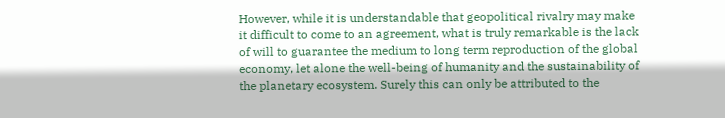However, while it is understandable that geopolitical rivalry may make it difficult to come to an agreement, what is truly remarkable is the lack of will to guarantee the medium to long term reproduction of the global economy, let alone the well-being of humanity and the sustainability of the planetary ecosystem. Surely this can only be attributed to the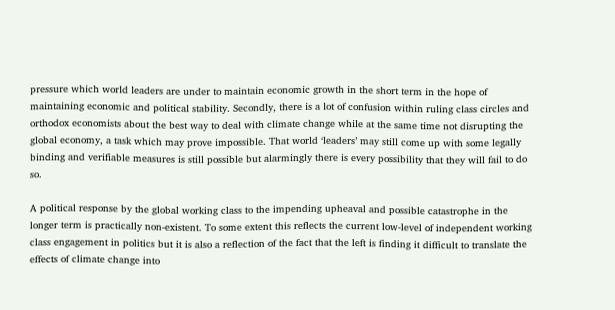pressure which world leaders are under to maintain economic growth in the short term in the hope of maintaining economic and political stability. Secondly, there is a lot of confusion within ruling class circles and orthodox economists about the best way to deal with climate change while at the same time not disrupting the global economy, a task which may prove impossible. That world ‘leaders’ may still come up with some legally binding and verifiable measures is still possible but alarmingly there is every possibility that they will fail to do so.

A political response by the global working class to the impending upheaval and possible catastrophe in the longer term is practically non-existent. To some extent this reflects the current low-level of independent working class engagement in politics but it is also a reflection of the fact that the left is finding it difficult to translate the effects of climate change into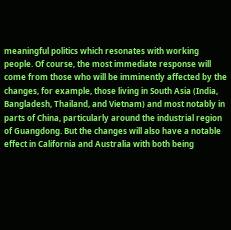meaningful politics which resonates with working people. Of course, the most immediate response will come from those who will be imminently affected by the changes, for example, those living in South Asia (India, Bangladesh, Thailand, and Vietnam) and most notably in parts of China, particularly around the industrial region of Guangdong. But the changes will also have a notable effect in California and Australia with both being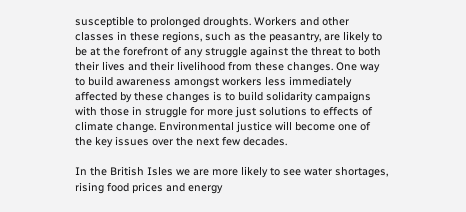susceptible to prolonged droughts. Workers and other classes in these regions, such as the peasantry, are likely to be at the forefront of any struggle against the threat to both their lives and their livelihood from these changes. One way to build awareness amongst workers less immediately affected by these changes is to build solidarity campaigns with those in struggle for more just solutions to effects of climate change. Environmental justice will become one of the key issues over the next few decades.

In the British Isles we are more likely to see water shortages, rising food prices and energy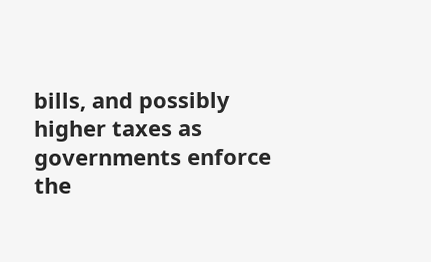bills, and possibly higher taxes as governments enforce the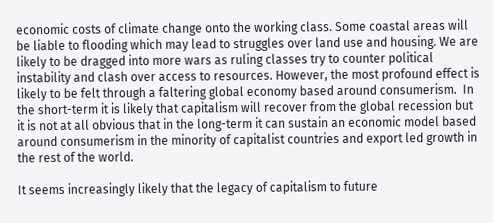economic costs of climate change onto the working class. Some coastal areas will be liable to flooding which may lead to struggles over land use and housing. We are likely to be dragged into more wars as ruling classes try to counter political instability and clash over access to resources. However, the most profound effect is likely to be felt through a faltering global economy based around consumerism.  In the short-term it is likely that capitalism will recover from the global recession but it is not at all obvious that in the long-term it can sustain an economic model based around consumerism in the minority of capitalist countries and export led growth in the rest of the world.

It seems increasingly likely that the legacy of capitalism to future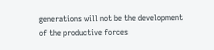generations will not be the development of the productive forces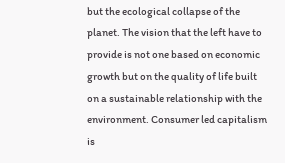but the ecological collapse of the planet. The vision that the left have to provide is not one based on economic growth but on the quality of life built on a sustainable relationship with the environment. Consumer led capitalism is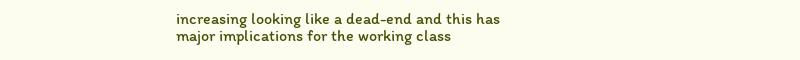increasing looking like a dead-end and this has major implications for the working class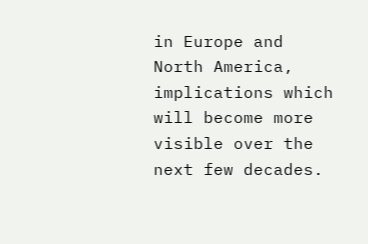in Europe and North America, implications which will become more visible over the next few decades.